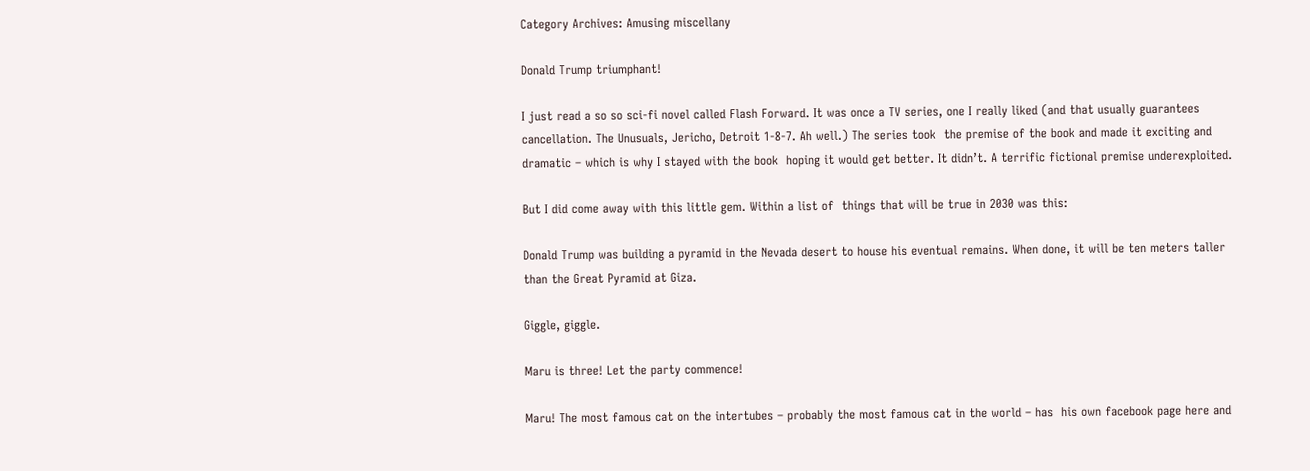Category Archives: Amusing miscellany

Donald Trump triumphant!

I just read a so so sci-fi novel called Flash Forward. It was once a TV series, one I really liked (and that usually guarantees cancellation. The Unusuals, Jericho, Detroit 1-8-7. Ah well.) The series took  the premise of the book and made it exciting and dramatic – which is why I stayed with the book  hoping it would get better. It didn’t. A terrific fictional premise underexploited.

But I did come away with this little gem. Within a list of  things that will be true in 2030 was this:

Donald Trump was building a pyramid in the Nevada desert to house his eventual remains. When done, it will be ten meters taller than the Great Pyramid at Giza.

Giggle, giggle.

Maru is three! Let the party commence!

Maru! The most famous cat on the intertubes – probably the most famous cat in the world – has  his own facebook page here and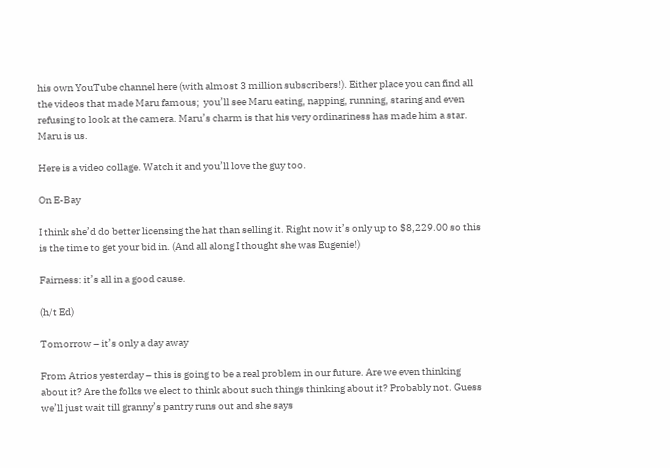his own YouTube channel here (with almost 3 million subscribers!). Either place you can find all the videos that made Maru famous;  you’ll see Maru eating, napping, running, staring and even refusing to look at the camera. Maru’s charm is that his very ordinariness has made him a star. Maru is us.

Here is a video collage. Watch it and you’ll love the guy too.

On E-Bay

I think she’d do better licensing the hat than selling it. Right now it’s only up to $8,229.00 so this is the time to get your bid in. (And all along I thought she was Eugenie!)

Fairness: it’s all in a good cause.

(h/t Ed)

Tomorrow – it’s only a day away

From Atrios yesterday – this is going to be a real problem in our future. Are we even thinking about it? Are the folks we elect to think about such things thinking about it? Probably not. Guess we’ll just wait till granny’s pantry runs out and she says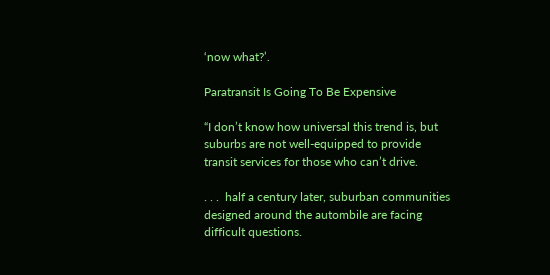‘now what?’.

Paratransit Is Going To Be Expensive

“I don’t know how universal this trend is, but suburbs are not well-equipped to provide transit services for those who can’t drive.

. . .  half a century later, suburban communities designed around the autombile are facing difficult questions.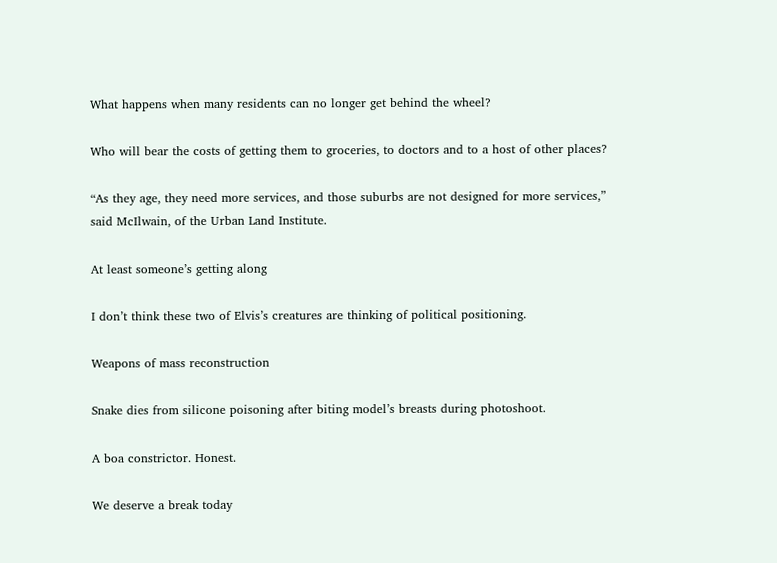What happens when many residents can no longer get behind the wheel?

Who will bear the costs of getting them to groceries, to doctors and to a host of other places?

“As they age, they need more services, and those suburbs are not designed for more services,” said McIlwain, of the Urban Land Institute.

At least someone’s getting along

I don’t think these two of Elvis’s creatures are thinking of political positioning.

Weapons of mass reconstruction

Snake dies from silicone poisoning after biting model’s breasts during photoshoot.

A boa constrictor. Honest.

We deserve a break today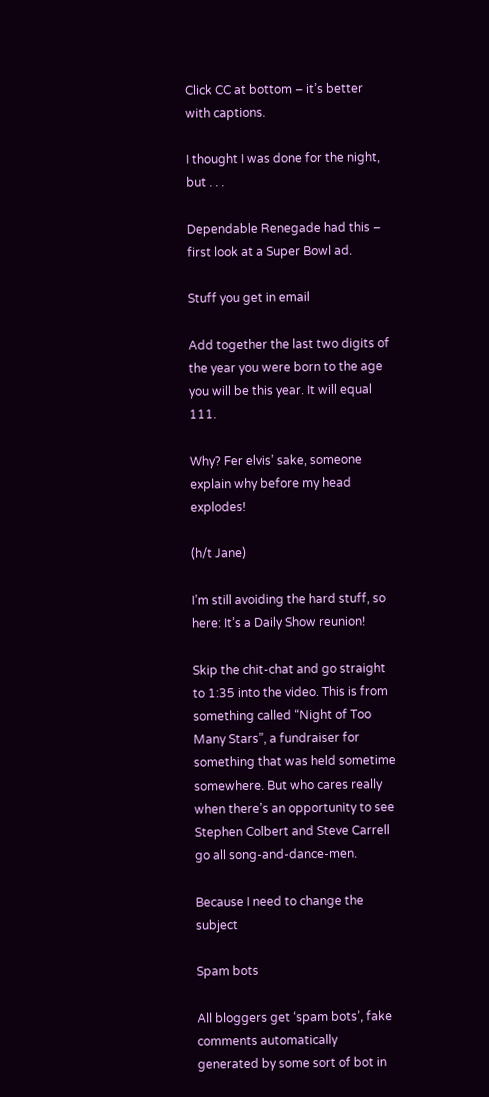Click CC at bottom – it’s better with captions.

I thought I was done for the night, but . . .

Dependable Renegade had this – first look at a Super Bowl ad.

Stuff you get in email

Add together the last two digits of the year you were born to the age you will be this year. It will equal 111.

Why? Fer elvis’ sake, someone explain why before my head explodes!

(h/t Jane)

I’m still avoiding the hard stuff, so here: It’s a Daily Show reunion!

Skip the chit-chat and go straight to 1:35 into the video. This is from something called “Night of Too Many Stars”, a fundraiser for something that was held sometime somewhere. But who cares really when there’s an opportunity to see Stephen Colbert and Steve Carrell go all song-and-dance-men.

Because I need to change the subject

Spam bots

All bloggers get ‘spam bots’, fake comments automatically generated by some sort of bot in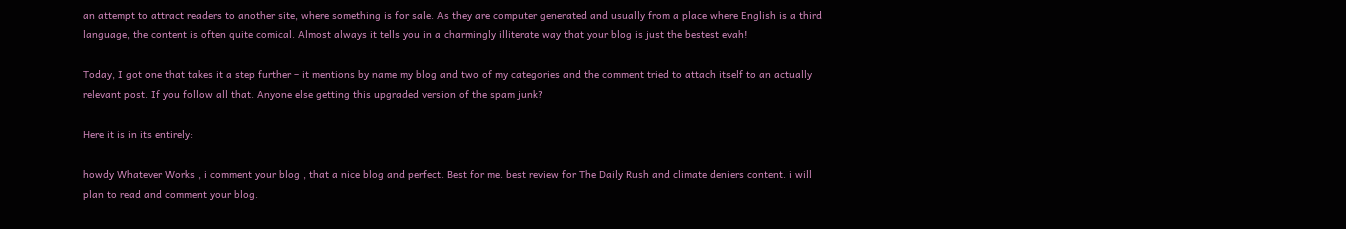an attempt to attract readers to another site, where something is for sale. As they are computer generated and usually from a place where English is a third language, the content is often quite comical. Almost always it tells you in a charmingly illiterate way that your blog is just the bestest evah!

Today, I got one that takes it a step further – it mentions by name my blog and two of my categories and the comment tried to attach itself to an actually relevant post. If you follow all that. Anyone else getting this upgraded version of the spam junk?

Here it is in its entirely:

howdy Whatever Works , i comment your blog , that a nice blog and perfect. Best for me. best review for The Daily Rush and climate deniers content. i will plan to read and comment your blog.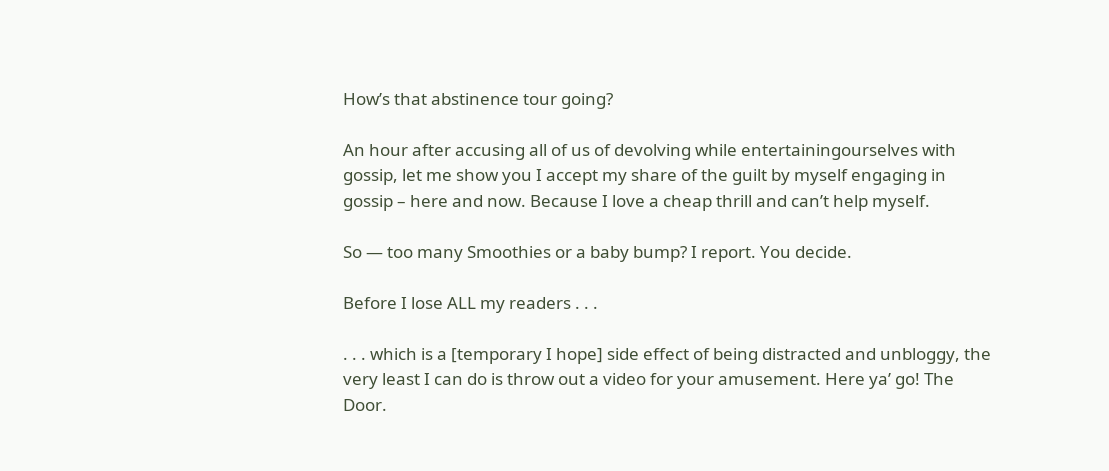How’s that abstinence tour going?

An hour after accusing all of us of devolving while entertainingourselves with gossip, let me show you I accept my share of the guilt by myself engaging in gossip – here and now. Because I love a cheap thrill and can’t help myself.

So — too many Smoothies or a baby bump? I report. You decide.

Before I lose ALL my readers . . .

. . . which is a [temporary I hope] side effect of being distracted and unbloggy, the very least I can do is throw out a video for your amusement. Here ya’ go! The Door.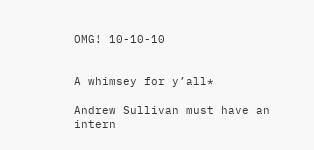OMG! 10-10-10


A whimsey for y’all*

Andrew Sullivan must have an intern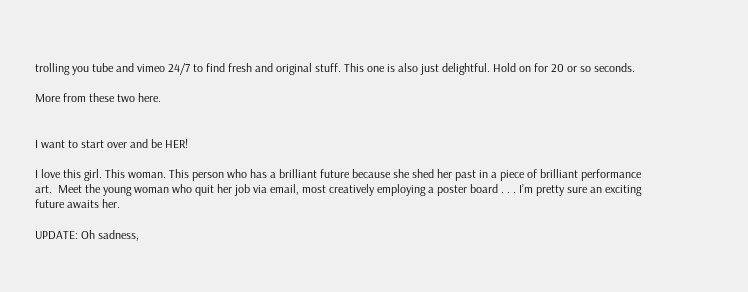trolling you tube and vimeo 24/7 to find fresh and original stuff. This one is also just delightful. Hold on for 20 or so seconds.

More from these two here.


I want to start over and be HER!

I love this girl. This woman. This person who has a brilliant future because she shed her past in a piece of brilliant performance art.  Meet the young woman who quit her job via email, most creatively employing a poster board . . . I’m pretty sure an exciting future awaits her.

UPDATE: Oh sadness,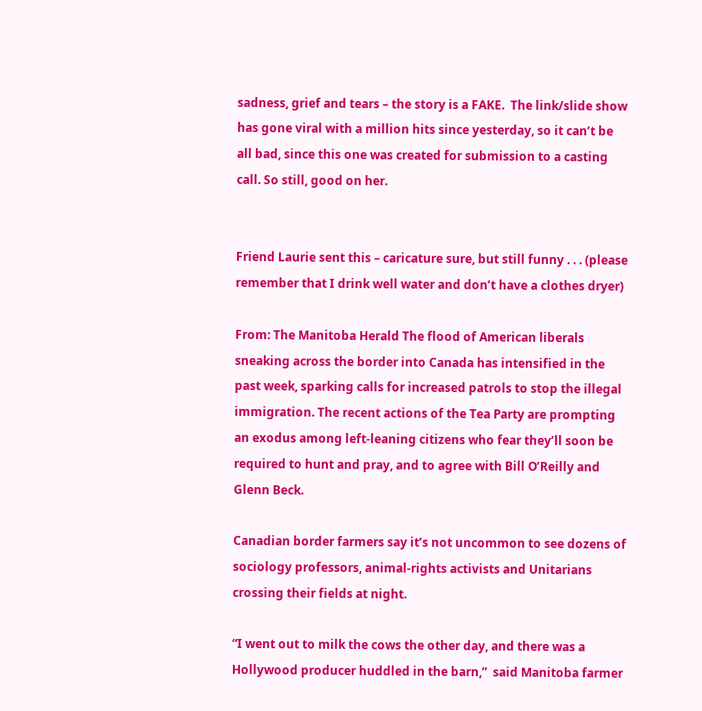sadness, grief and tears – the story is a FAKE.  The link/slide show has gone viral with a million hits since yesterday, so it can’t be all bad, since this one was created for submission to a casting call. So still, good on her.


Friend Laurie sent this – caricature sure, but still funny . . . (please remember that I drink well water and don’t have a clothes dryer)

From: The Manitoba Herald The flood of American liberals sneaking across the border into Canada has intensified in the past week, sparking calls for increased patrols to stop the illegal immigration. The recent actions of the Tea Party are prompting an exodus among left-leaning citizens who fear they’ll soon be required to hunt and pray, and to agree with Bill O’Reilly and Glenn Beck.

Canadian border farmers say it’s not uncommon to see dozens of sociology professors, animal-rights activists and Unitarians crossing their fields at night.

“I went out to milk the cows the other day, and there was a Hollywood producer huddled in the barn,”  said Manitoba farmer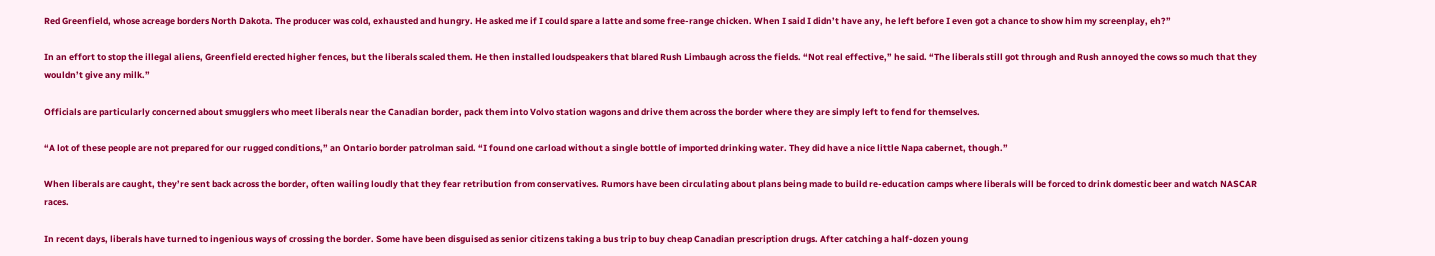Red Greenfield, whose acreage borders North Dakota. The producer was cold, exhausted and hungry. He asked me if I could spare a latte and some free-range chicken. When I said I didn’t have any, he left before I even got a chance to show him my screenplay, eh?”

In an effort to stop the illegal aliens, Greenfield erected higher fences, but the liberals scaled them. He then installed loudspeakers that blared Rush Limbaugh across the fields. “Not real effective,” he said. “The liberals still got through and Rush annoyed the cows so much that they wouldn’t give any milk.”

Officials are particularly concerned about smugglers who meet liberals near the Canadian border, pack them into Volvo station wagons and drive them across the border where they are simply left to fend for themselves.

“A lot of these people are not prepared for our rugged conditions,” an Ontario border patrolman said. “I found one carload without a single bottle of imported drinking water. They did have a nice little Napa cabernet, though.”

When liberals are caught, they’re sent back across the border, often wailing loudly that they fear retribution from conservatives. Rumors have been circulating about plans being made to build re-education camps where liberals will be forced to drink domestic beer and watch NASCAR races.

In recent days, liberals have turned to ingenious ways of crossing the border. Some have been disguised as senior citizens taking a bus trip to buy cheap Canadian prescription drugs. After catching a half-dozen young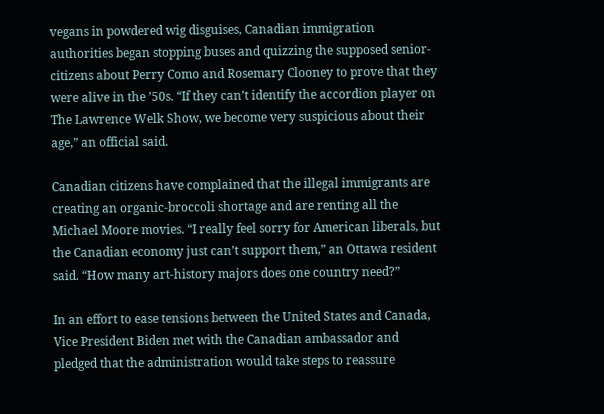vegans in powdered wig disguises, Canadian immigration authorities began stopping buses and quizzing the supposed senior-citizens about Perry Como and Rosemary Clooney to prove that they were alive in the ’50s. “If they can’t identify the accordion player on The Lawrence Welk Show, we become very suspicious about their age,” an official said.

Canadian citizens have complained that the illegal immigrants are creating an organic-broccoli shortage and are renting all the Michael Moore movies. “I really feel sorry for American liberals, but the Canadian economy just can’t support them,” an Ottawa resident said. “How many art-history majors does one country need?”

In an effort to ease tensions between the United States and Canada, Vice President Biden met with the Canadian ambassador and pledged that the administration would take steps to reassure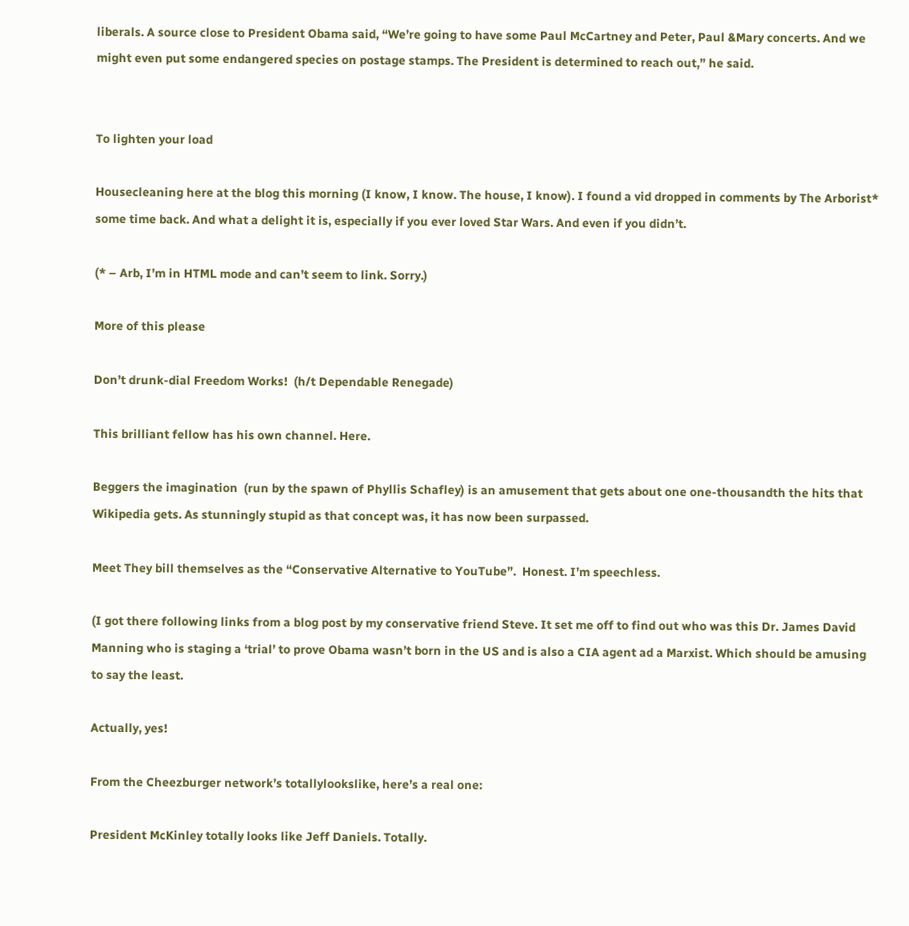liberals. A source close to President Obama said, “We’re going to have some Paul McCartney and Peter, Paul &Mary concerts. And we might even put some endangered species on postage stamps. The President is determined to reach out,” he said.


To lighten your load

Housecleaning here at the blog this morning (I know, I know. The house, I know). I found a vid dropped in comments by The Arborist* some time back. And what a delight it is, especially if you ever loved Star Wars. And even if you didn’t.

(* – Arb, I’m in HTML mode and can’t seem to link. Sorry.)

More of this please

Don’t drunk-dial Freedom Works!  (h/t Dependable Renegade)

This brilliant fellow has his own channel. Here.

Beggers the imagination  (run by the spawn of Phyllis Schafley) is an amusement that gets about one one-thousandth the hits that Wikipedia gets. As stunningly stupid as that concept was, it has now been surpassed.

Meet They bill themselves as the “Conservative Alternative to YouTube”.  Honest. I’m speechless.

(I got there following links from a blog post by my conservative friend Steve. It set me off to find out who was this Dr. James David Manning who is staging a ‘trial’ to prove Obama wasn’t born in the US and is also a CIA agent ad a Marxist. Which should be amusing to say the least.

Actually, yes!

From the Cheezburger network’s totallylookslike, here’s a real one:

President McKinley totally looks like Jeff Daniels. Totally.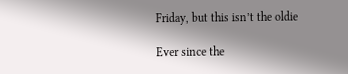Friday, but this isn’t the oldie

Ever since the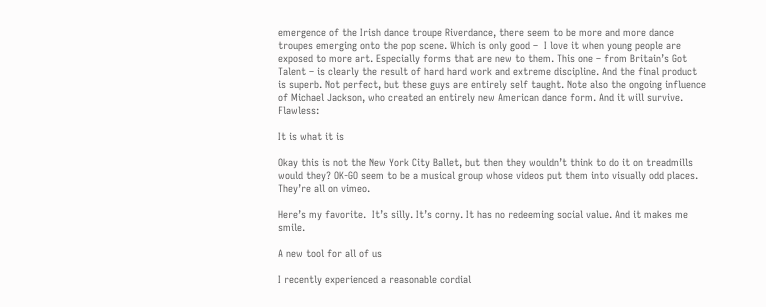emergence of the Irish dance troupe Riverdance, there seem to be more and more dance troupes emerging onto the pop scene. Which is only good –  I love it when young people are exposed to more art. Especially forms that are new to them. This one – from Britain’s Got Talent – is clearly the result of hard hard work and extreme discipline. And the final product is superb. Not perfect, but these guys are entirely self taught. Note also the ongoing influence of Michael Jackson, who created an entirely new American dance form. And it will survive. Flawless:

It is what it is

Okay this is not the New York City Ballet, but then they wouldn’t think to do it on treadmills would they? OK-GO seem to be a musical group whose videos put them into visually odd places. They’re all on vimeo.

Here’s my favorite.  It’s silly. It’s corny. It has no redeeming social value. And it makes me smile.

A new tool for all of us

I recently experienced a reasonable cordial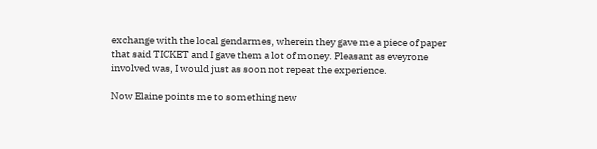exchange with the local gendarmes, wherein they gave me a piece of paper that said TICKET and I gave them a lot of money. Pleasant as eveyrone involved was, I would just as soon not repeat the experience.

Now Elaine points me to something new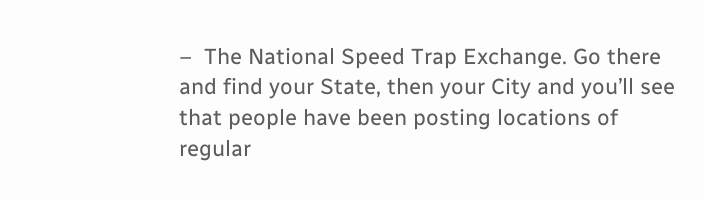–  The National Speed Trap Exchange. Go there and find your State, then your City and you’ll see that people have been posting locations of regular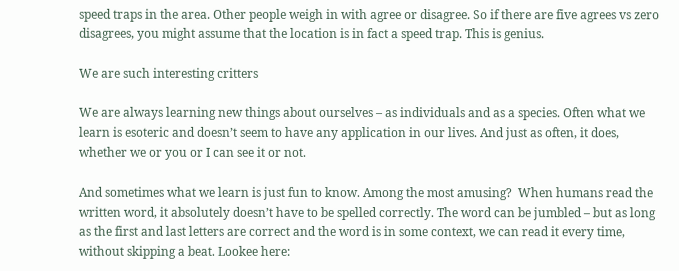speed traps in the area. Other people weigh in with agree or disagree. So if there are five agrees vs zero disagrees, you might assume that the location is in fact a speed trap. This is genius.

We are such interesting critters

We are always learning new things about ourselves – as individuals and as a species. Often what we learn is esoteric and doesn’t seem to have any application in our lives. And just as often, it does, whether we or you or I can see it or not.

And sometimes what we learn is just fun to know. Among the most amusing?  When humans read the written word, it absolutely doesn’t have to be spelled correctly. The word can be jumbled – but as long as the first and last letters are correct and the word is in some context, we can read it every time, without skipping a beat. Lookee here: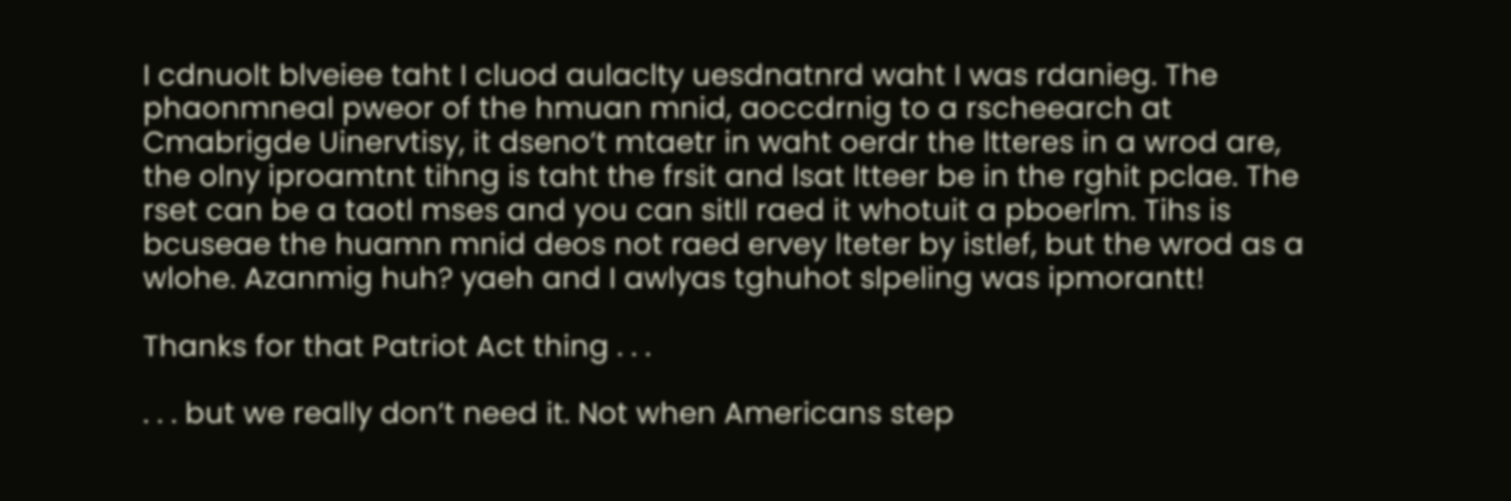I cdnuolt blveiee taht I cluod aulaclty uesdnatnrd waht I was rdanieg. The phaonmneal pweor of the hmuan mnid, aoccdrnig to a rscheearch at Cmabrigde Uinervtisy, it dseno’t mtaetr in waht oerdr the ltteres in a wrod are, the olny iproamtnt tihng is taht the frsit and lsat ltteer be in the rghit pclae. The rset can be a taotl mses and you can sitll raed it whotuit a pboerlm. Tihs is bcuseae the huamn mnid deos not raed ervey lteter by istlef, but the wrod as a wlohe. Azanmig huh? yaeh and I awlyas tghuhot slpeling was ipmorantt!

Thanks for that Patriot Act thing . . .

. . . but we really don’t need it. Not when Americans step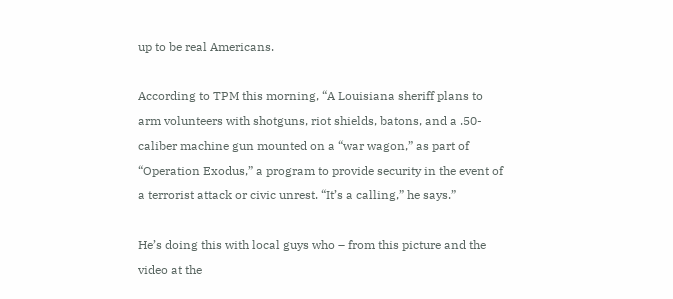up to be real Americans.

According to TPM this morning, “A Louisiana sheriff plans to arm volunteers with shotguns, riot shields, batons, and a .50-caliber machine gun mounted on a “war wagon,” as part of “Operation Exodus,” a program to provide security in the event of a terrorist attack or civic unrest. “It’s a calling,” he says.”

He’s doing this with local guys who – from this picture and the video at the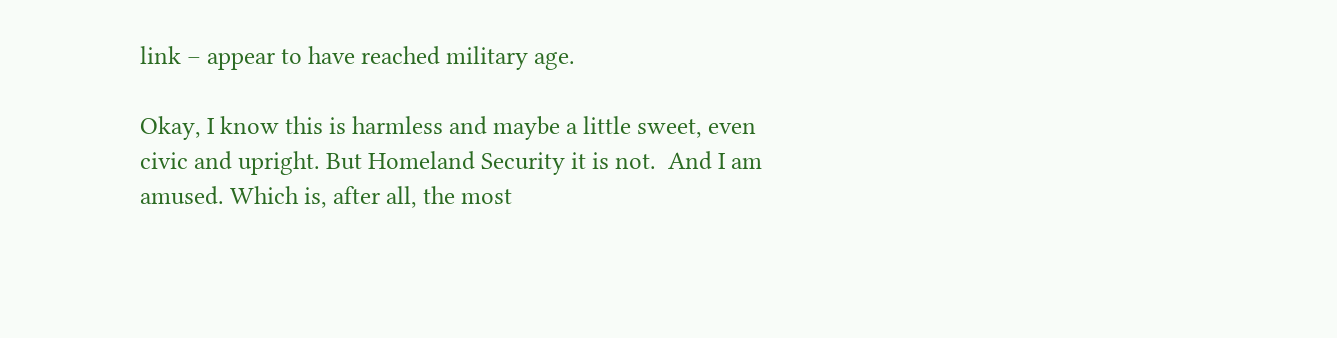link – appear to have reached military age.

Okay, I know this is harmless and maybe a little sweet, even civic and upright. But Homeland Security it is not.  And I am amused. Which is, after all, the most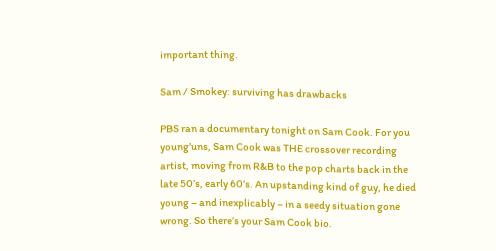important thing.

Sam / Smokey: surviving has drawbacks

PBS ran a documentary tonight on Sam Cook. For you young’uns, Sam Cook was THE crossover recording artist, moving from R&B to the pop charts back in the late 50’s, early 60’s. An upstanding kind of guy, he died young – and inexplicably – in a seedy situation gone wrong. So there’s your Sam Cook bio.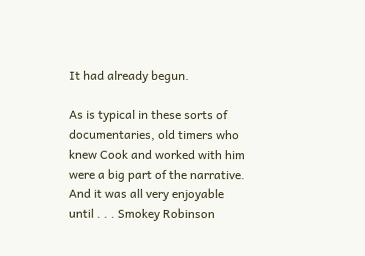It had already begun.

As is typical in these sorts of documentaries, old timers who knew Cook and worked with him were a big part of the narrative. And it was all very enjoyable until . . . Smokey Robinson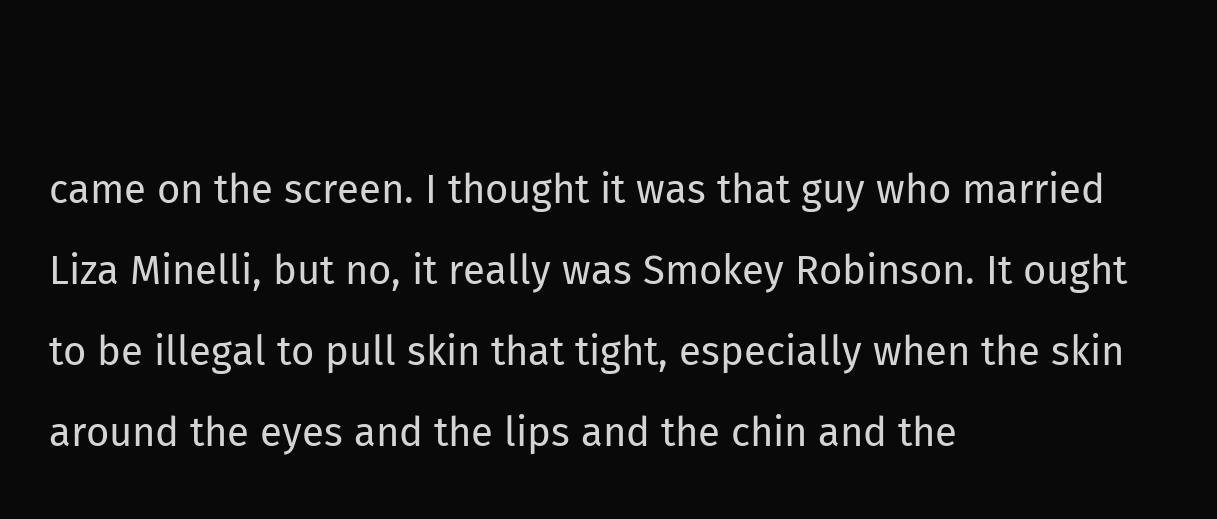came on the screen. I thought it was that guy who married Liza Minelli, but no, it really was Smokey Robinson. It ought to be illegal to pull skin that tight, especially when the skin around the eyes and the lips and the chin and the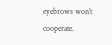eyebrows won’t cooperate.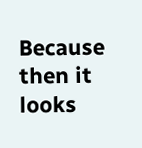Because then it looks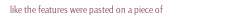like the features were pasted on a piece of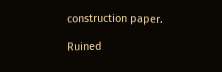construction paper.

Ruined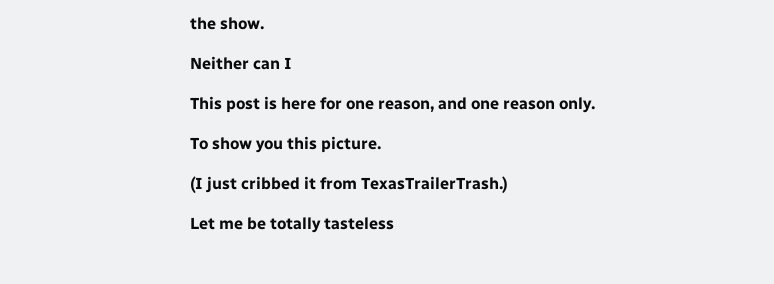the show.

Neither can I

This post is here for one reason, and one reason only.

To show you this picture.

(I just cribbed it from TexasTrailerTrash.)

Let me be totally tasteless